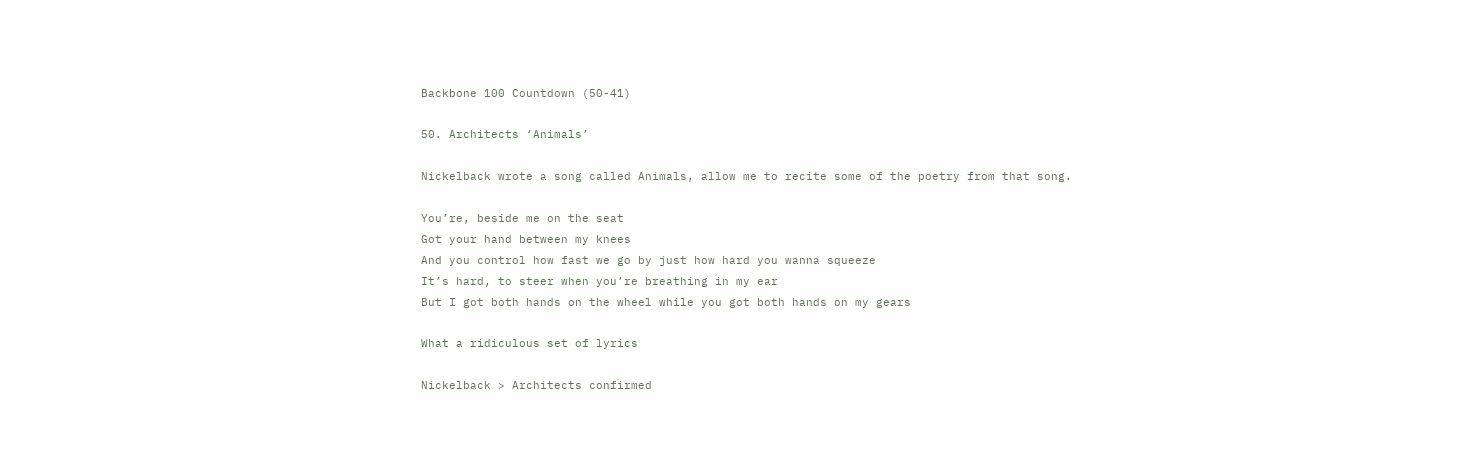Backbone 100 Countdown (50-41)

50. Architects ‘Animals’

Nickelback wrote a song called Animals, allow me to recite some of the poetry from that song.

You’re, beside me on the seat
Got your hand between my knees
And you control how fast we go by just how hard you wanna squeeze
It’s hard, to steer when you’re breathing in my ear
But I got both hands on the wheel while you got both hands on my gears

What a ridiculous set of lyrics

Nickelback > Architects confirmed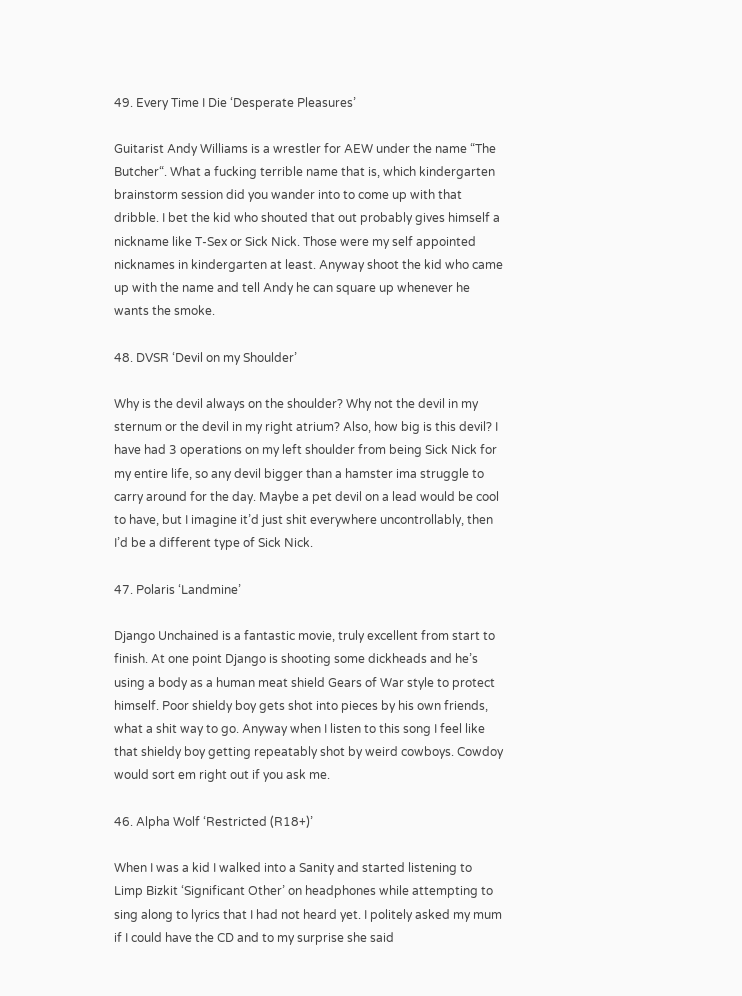49. Every Time I Die ‘Desperate Pleasures’

Guitarist Andy Williams is a wrestler for AEW under the name “The Butcher“. What a fucking terrible name that is, which kindergarten brainstorm session did you wander into to come up with that dribble. I bet the kid who shouted that out probably gives himself a nickname like T-Sex or Sick Nick. Those were my self appointed nicknames in kindergarten at least. Anyway shoot the kid who came up with the name and tell Andy he can square up whenever he wants the smoke.

48. DVSR ‘Devil on my Shoulder’

Why is the devil always on the shoulder? Why not the devil in my sternum or the devil in my right atrium? Also, how big is this devil? I have had 3 operations on my left shoulder from being Sick Nick for my entire life, so any devil bigger than a hamster ima struggle to carry around for the day. Maybe a pet devil on a lead would be cool to have, but I imagine it’d just shit everywhere uncontrollably, then I’d be a different type of Sick Nick.

47. Polaris ‘Landmine’

Django Unchained is a fantastic movie, truly excellent from start to finish. At one point Django is shooting some dickheads and he’s using a body as a human meat shield Gears of War style to protect himself. Poor shieldy boy gets shot into pieces by his own friends, what a shit way to go. Anyway when I listen to this song I feel like that shieldy boy getting repeatably shot by weird cowboys. Cowdoy would sort em right out if you ask me.

46. Alpha Wolf ‘Restricted (R18+)’

When I was a kid I walked into a Sanity and started listening to Limp Bizkit ‘Significant Other’ on headphones while attempting to sing along to lyrics that I had not heard yet. I politely asked my mum if I could have the CD and to my surprise she said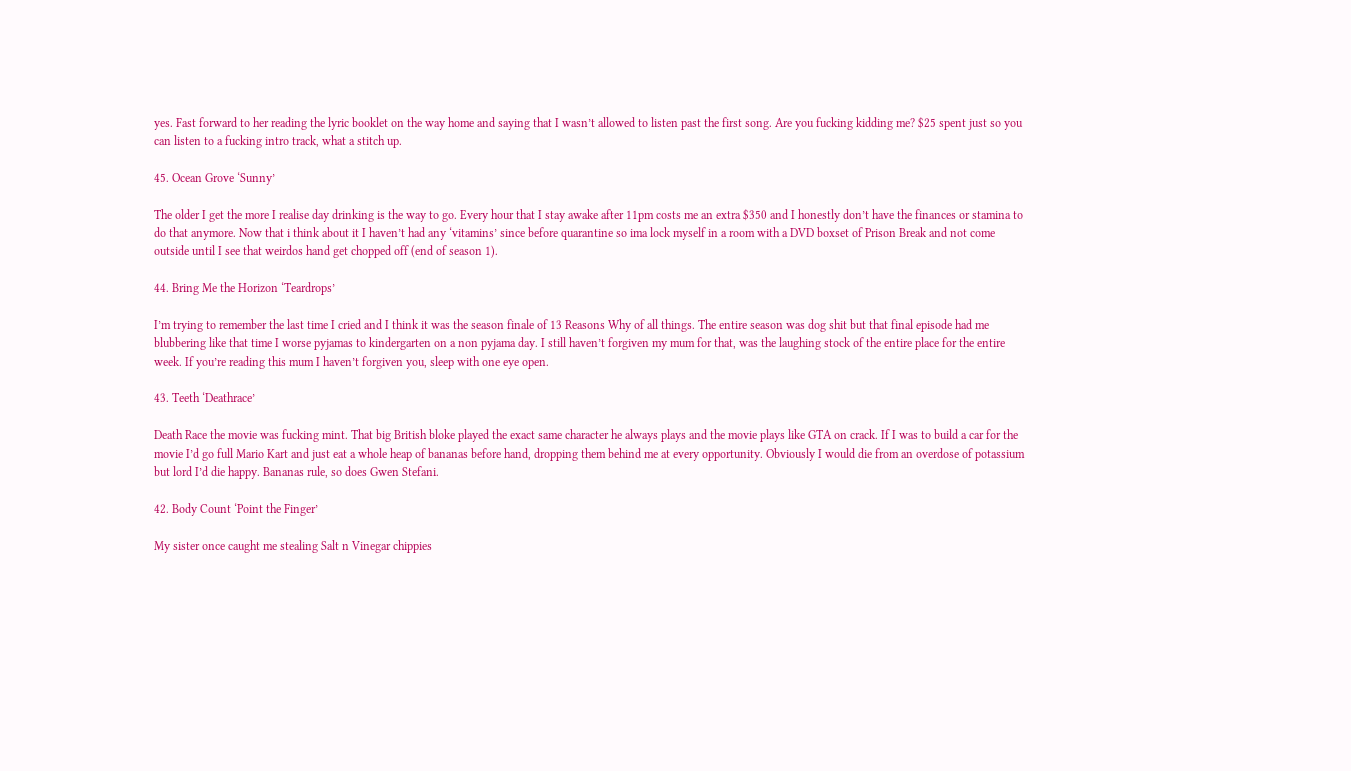yes. Fast forward to her reading the lyric booklet on the way home and saying that I wasn’t allowed to listen past the first song. Are you fucking kidding me? $25 spent just so you can listen to a fucking intro track, what a stitch up.

45. Ocean Grove ‘Sunny’

The older I get the more I realise day drinking is the way to go. Every hour that I stay awake after 11pm costs me an extra $350 and I honestly don’t have the finances or stamina to do that anymore. Now that i think about it I haven’t had any ‘vitamins’ since before quarantine so ima lock myself in a room with a DVD boxset of Prison Break and not come outside until I see that weirdos hand get chopped off (end of season 1).

44. Bring Me the Horizon ‘Teardrops’

I’m trying to remember the last time I cried and I think it was the season finale of 13 Reasons Why of all things. The entire season was dog shit but that final episode had me blubbering like that time I worse pyjamas to kindergarten on a non pyjama day. I still haven’t forgiven my mum for that, was the laughing stock of the entire place for the entire week. If you’re reading this mum I haven’t forgiven you, sleep with one eye open.

43. Teeth ‘Deathrace’

Death Race the movie was fucking mint. That big British bloke played the exact same character he always plays and the movie plays like GTA on crack. If I was to build a car for the movie I’d go full Mario Kart and just eat a whole heap of bananas before hand, dropping them behind me at every opportunity. Obviously I would die from an overdose of potassium but lord I’d die happy. Bananas rule, so does Gwen Stefani.

42. Body Count ‘Point the Finger’

My sister once caught me stealing Salt n Vinegar chippies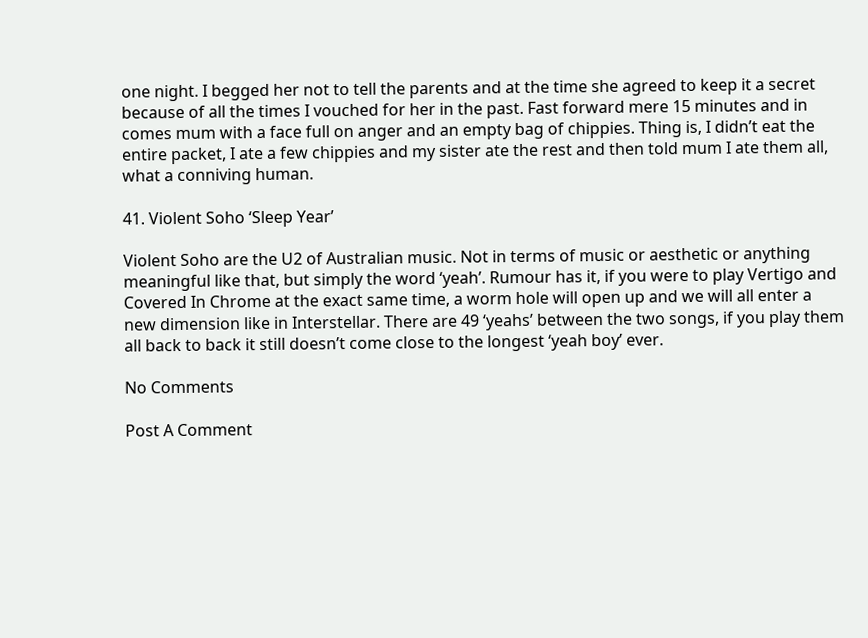one night. I begged her not to tell the parents and at the time she agreed to keep it a secret because of all the times I vouched for her in the past. Fast forward mere 15 minutes and in comes mum with a face full on anger and an empty bag of chippies. Thing is, I didn’t eat the entire packet, I ate a few chippies and my sister ate the rest and then told mum I ate them all, what a conniving human.

41. Violent Soho ‘Sleep Year’

Violent Soho are the U2 of Australian music. Not in terms of music or aesthetic or anything meaningful like that, but simply the word ‘yeah’. Rumour has it, if you were to play Vertigo and Covered In Chrome at the exact same time, a worm hole will open up and we will all enter a new dimension like in Interstellar. There are 49 ‘yeahs’ between the two songs, if you play them all back to back it still doesn’t come close to the longest ‘yeah boy’ ever.

No Comments

Post A Comment